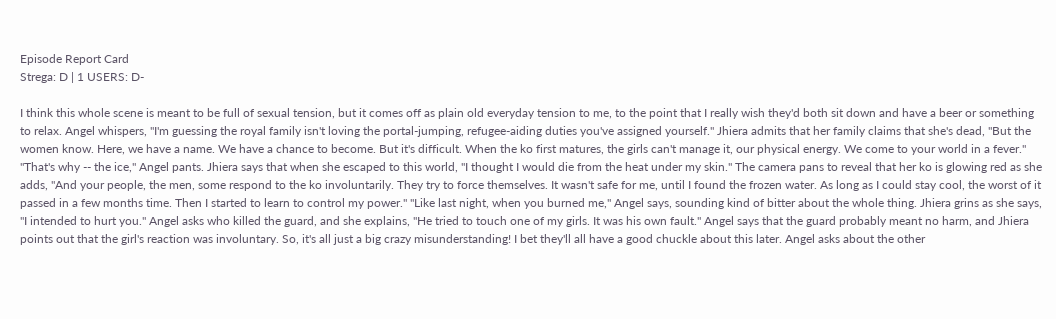Episode Report Card
Strega: D | 1 USERS: D-

I think this whole scene is meant to be full of sexual tension, but it comes off as plain old everyday tension to me, to the point that I really wish they'd both sit down and have a beer or something to relax. Angel whispers, "I'm guessing the royal family isn't loving the portal-jumping, refugee-aiding duties you've assigned yourself." Jhiera admits that her family claims that she's dead, "But the women know. Here, we have a name. We have a chance to become. But it's difficult. When the ko first matures, the girls can't manage it, our physical energy. We come to your world in a fever." "That's why -- the ice," Angel pants. Jhiera says that when she escaped to this world, "I thought I would die from the heat under my skin." The camera pans to reveal that her ko is glowing red as she adds, "And your people, the men, some respond to the ko involuntarily. They try to force themselves. It wasn't safe for me, until I found the frozen water. As long as I could stay cool, the worst of it passed in a few months time. Then I started to learn to control my power." "Like last night, when you burned me," Angel says, sounding kind of bitter about the whole thing. Jhiera grins as she says, "I intended to hurt you." Angel asks who killed the guard, and she explains, "He tried to touch one of my girls. It was his own fault." Angel says that the guard probably meant no harm, and Jhiera points out that the girl's reaction was involuntary. So, it's all just a big crazy misunderstanding! I bet they'll all have a good chuckle about this later. Angel asks about the other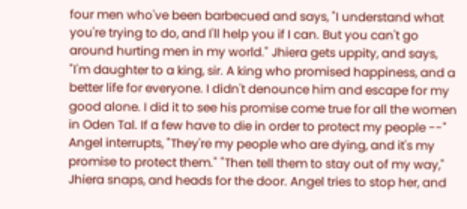four men who've been barbecued and says, "I understand what you're trying to do, and I'll help you if I can. But you can't go around hurting men in my world." Jhiera gets uppity, and says, "I'm daughter to a king, sir. A king who promised happiness, and a better life for everyone. I didn't denounce him and escape for my good alone. I did it to see his promise come true for all the women in Oden Tal. If a few have to die in order to protect my people --" Angel interrupts, "They're my people who are dying, and it's my promise to protect them." "Then tell them to stay out of my way," Jhiera snaps, and heads for the door. Angel tries to stop her, and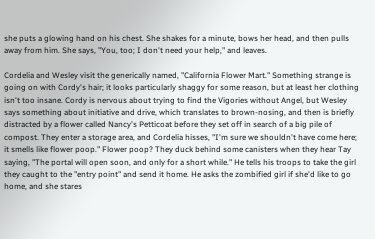she puts a glowing hand on his chest. She shakes for a minute, bows her head, and then pulls away from him. She says, "You, too; I don't need your help," and leaves.

Cordelia and Wesley visit the generically named, "California Flower Mart." Something strange is going on with Cordy's hair; it looks particularly shaggy for some reason, but at least her clothing isn't too insane. Cordy is nervous about trying to find the Vigories without Angel, but Wesley says something about initiative and drive, which translates to brown-nosing, and then is briefly distracted by a flower called Nancy's Petticoat before they set off in search of a big pile of compost. They enter a storage area, and Cordelia hisses, "I'm sure we shouldn't have come here; it smells like flower poop." Flower poop? They duck behind some canisters when they hear Tay saying, "The portal will open soon, and only for a short while." He tells his troops to take the girl they caught to the "entry point" and send it home. He asks the zombified girl if she'd like to go home, and she stares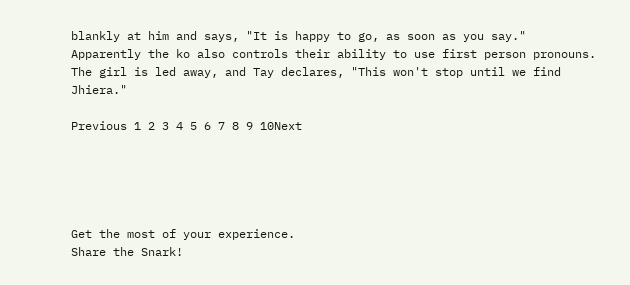blankly at him and says, "It is happy to go, as soon as you say." Apparently the ko also controls their ability to use first person pronouns. The girl is led away, and Tay declares, "This won't stop until we find Jhiera."

Previous 1 2 3 4 5 6 7 8 9 10Next





Get the most of your experience.
Share the Snark!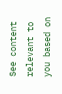See content relevant to you based on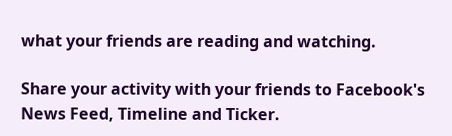what your friends are reading and watching.

Share your activity with your friends to Facebook's News Feed, Timeline and Ticker.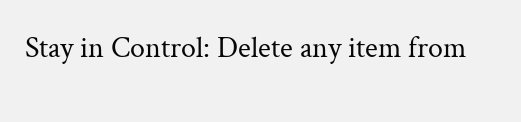Stay in Control: Delete any item from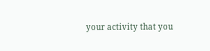your activity that you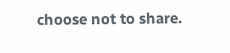choose not to share.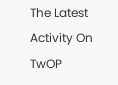The Latest Activity On TwOP